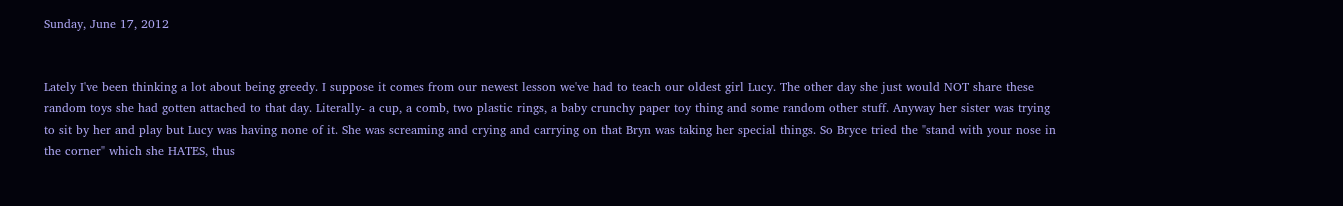Sunday, June 17, 2012


Lately I've been thinking a lot about being greedy. I suppose it comes from our newest lesson we've had to teach our oldest girl Lucy. The other day she just would NOT share these random toys she had gotten attached to that day. Literally- a cup, a comb, two plastic rings, a baby crunchy paper toy thing and some random other stuff. Anyway her sister was trying to sit by her and play but Lucy was having none of it. She was screaming and crying and carrying on that Bryn was taking her special things. So Bryce tried the "stand with your nose in the corner" which she HATES, thus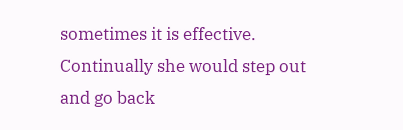sometimes it is effective. Continually she would step out and go back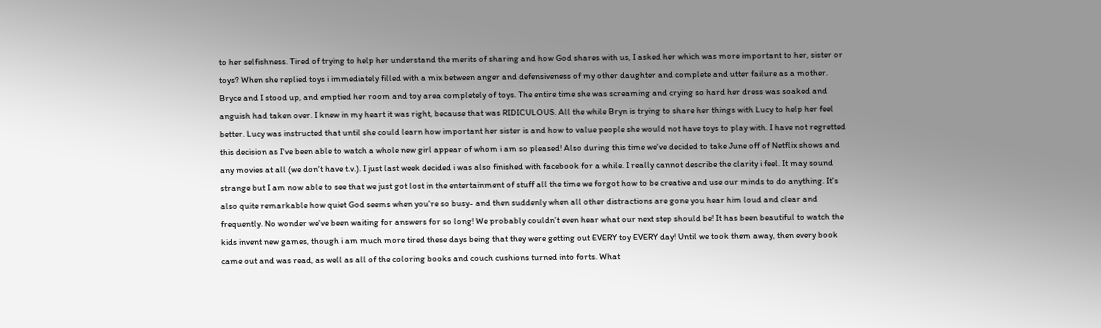to her selfishness. Tired of trying to help her understand the merits of sharing and how God shares with us, I asked her which was more important to her, sister or toys? When she replied toys i immediately filled with a mix between anger and defensiveness of my other daughter and complete and utter failure as a mother. Bryce and I stood up, and emptied her room and toy area completely of toys. The entire time she was screaming and crying so hard her dress was soaked and anguish had taken over. I knew in my heart it was right, because that was RIDICULOUS. All the while Bryn is trying to share her things with Lucy to help her feel better. Lucy was instructed that until she could learn how important her sister is and how to value people she would not have toys to play with. I have not regretted this decision as I've been able to watch a whole new girl appear of whom i am so pleased! Also during this time we've decided to take June off of Netflix shows and any movies at all (we don't have t.v.). I just last week decided i was also finished with facebook for a while. I really cannot describe the clarity i feel. It may sound strange but I am now able to see that we just got lost in the entertainment of stuff all the time we forgot how to be creative and use our minds to do anything. It's also quite remarkable how quiet God seems when you're so busy- and then suddenly when all other distractions are gone you hear him loud and clear and frequently. No wonder we've been waiting for answers for so long! We probably couldn't even hear what our next step should be! It has been beautiful to watch the kids invent new games, though i am much more tired these days being that they were getting out EVERY toy EVERY day! Until we took them away, then every book came out and was read, as well as all of the coloring books and couch cushions turned into forts. What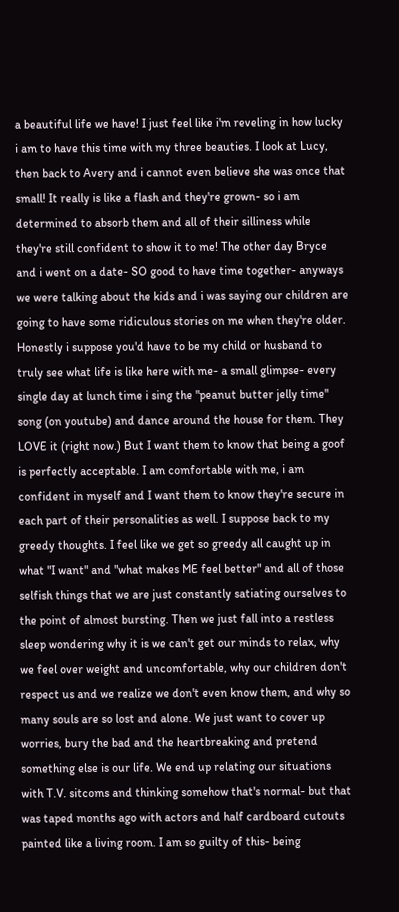a beautiful life we have! I just feel like i'm reveling in how lucky i am to have this time with my three beauties. I look at Lucy, then back to Avery and i cannot even believe she was once that small! It really is like a flash and they're grown- so i am determined to absorb them and all of their silliness while they're still confident to show it to me! The other day Bryce and i went on a date- SO good to have time together- anyways we were talking about the kids and i was saying our children are going to have some ridiculous stories on me when they're older. Honestly i suppose you'd have to be my child or husband to truly see what life is like here with me- a small glimpse- every single day at lunch time i sing the "peanut butter jelly time" song (on youtube) and dance around the house for them. They LOVE it (right now.) But I want them to know that being a goof is perfectly acceptable. I am comfortable with me, i am confident in myself and I want them to know they're secure in each part of their personalities as well. I suppose back to my greedy thoughts. I feel like we get so greedy all caught up in what "I want" and "what makes ME feel better" and all of those selfish things that we are just constantly satiating ourselves to the point of almost bursting. Then we just fall into a restless sleep wondering why it is we can't get our minds to relax, why we feel over weight and uncomfortable, why our children don't respect us and we realize we don't even know them, and why so many souls are so lost and alone. We just want to cover up worries, bury the bad and the heartbreaking and pretend something else is our life. We end up relating our situations with T.V. sitcoms and thinking somehow that's normal- but that was taped months ago with actors and half cardboard cutouts painted like a living room. I am so guilty of this- being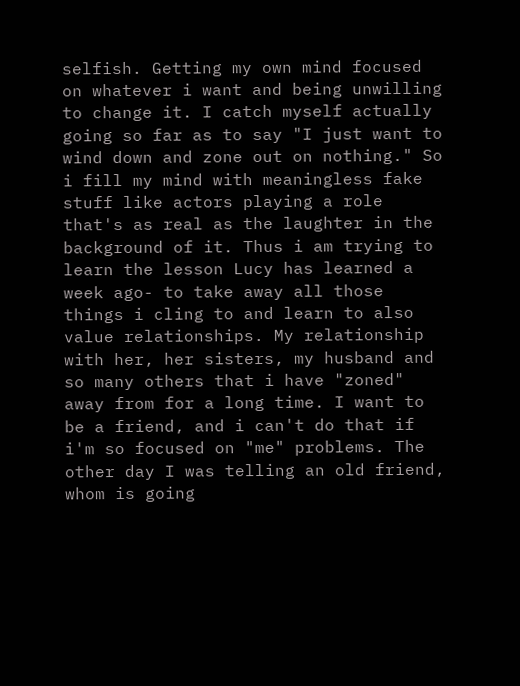selfish. Getting my own mind focused on whatever i want and being unwilling to change it. I catch myself actually going so far as to say "I just want to wind down and zone out on nothing." So i fill my mind with meaningless fake stuff like actors playing a role that's as real as the laughter in the background of it. Thus i am trying to learn the lesson Lucy has learned a week ago- to take away all those things i cling to and learn to also value relationships. My relationship with her, her sisters, my husband and so many others that i have "zoned" away from for a long time. I want to be a friend, and i can't do that if i'm so focused on "me" problems. The other day I was telling an old friend, whom is going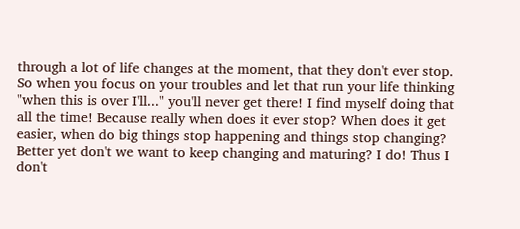through a lot of life changes at the moment, that they don't ever stop. So when you focus on your troubles and let that run your life thinking "when this is over I'll..." you'll never get there! I find myself doing that all the time! Because really when does it ever stop? When does it get easier, when do big things stop happening and things stop changing? Better yet don't we want to keep changing and maturing? I do! Thus I don't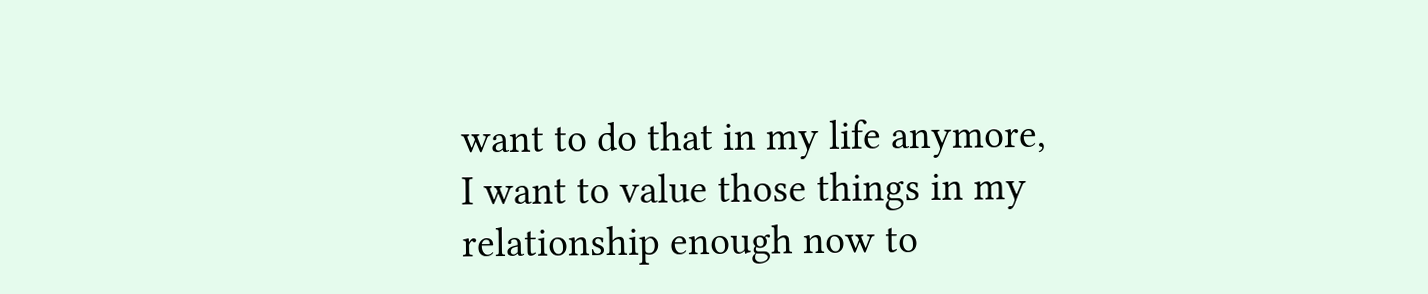want to do that in my life anymore, I want to value those things in my relationship enough now to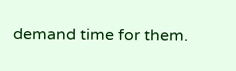demand time for them.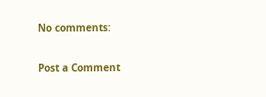No comments:

Post a Comment